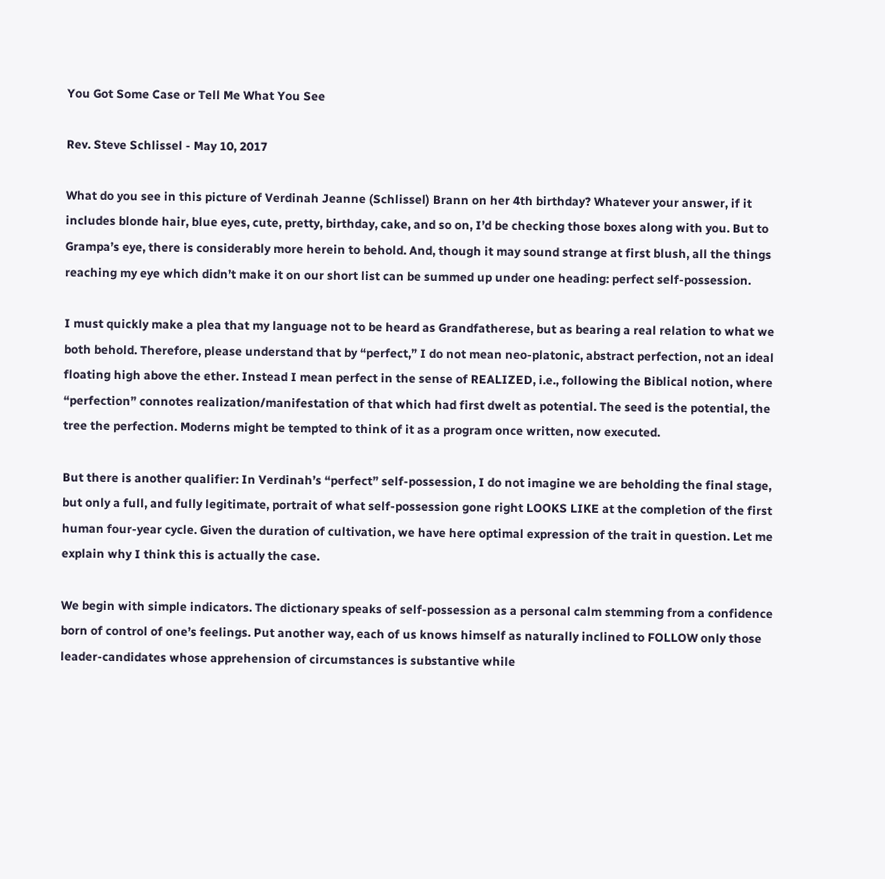You Got Some Case or Tell Me What You See

Rev. Steve Schlissel - May 10, 2017

What do you see in this picture of Verdinah Jeanne (Schlissel) Brann on her 4th birthday? Whatever your answer, if it includes blonde hair, blue eyes, cute, pretty, birthday, cake, and so on, I’d be checking those boxes along with you. But to Grampa’s eye, there is considerably more herein to behold. And, though it may sound strange at first blush, all the things reaching my eye which didn’t make it on our short list can be summed up under one heading: perfect self-possession.

I must quickly make a plea that my language not to be heard as Grandfatherese, but as bearing a real relation to what we both behold. Therefore, please understand that by “perfect,” I do not mean neo-platonic, abstract perfection, not an ideal floating high above the ether. Instead I mean perfect in the sense of REALIZED, i.e., following the Biblical notion, where “perfection” connotes realization/manifestation of that which had first dwelt as potential. The seed is the potential, the tree the perfection. Moderns might be tempted to think of it as a program once written, now executed.

But there is another qualifier: In Verdinah’s “perfect” self-possession, I do not imagine we are beholding the final stage, but only a full, and fully legitimate, portrait of what self-possession gone right LOOKS LIKE at the completion of the first human four-year cycle. Given the duration of cultivation, we have here optimal expression of the trait in question. Let me explain why I think this is actually the case.

We begin with simple indicators. The dictionary speaks of self-possession as a personal calm stemming from a confidence born of control of one’s feelings. Put another way, each of us knows himself as naturally inclined to FOLLOW only those leader-candidates whose apprehension of circumstances is substantive while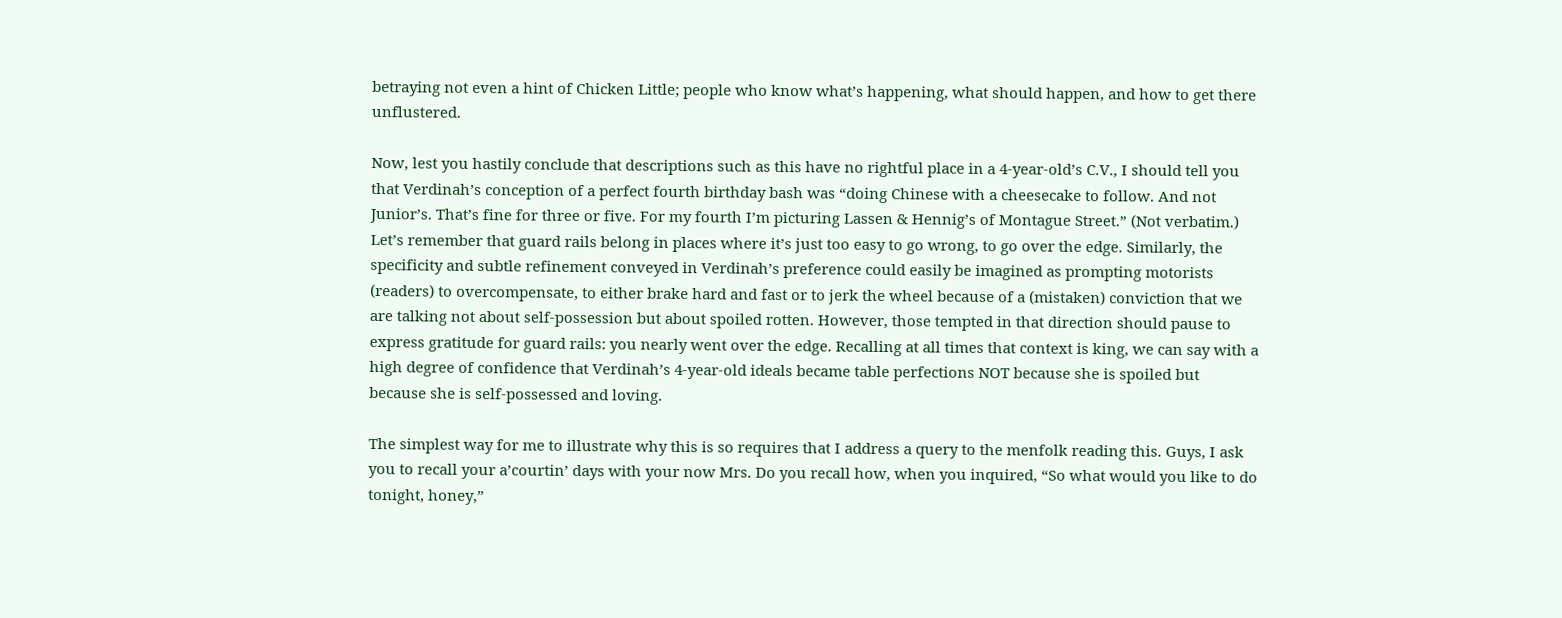betraying not even a hint of Chicken Little; people who know what’s happening, what should happen, and how to get there unflustered.

Now, lest you hastily conclude that descriptions such as this have no rightful place in a 4-year-old’s C.V., I should tell you that Verdinah’s conception of a perfect fourth birthday bash was “doing Chinese with a cheesecake to follow. And not Junior’s. That’s fine for three or five. For my fourth I’m picturing Lassen & Hennig’s of Montague Street.” (Not verbatim.)
Let’s remember that guard rails belong in places where it’s just too easy to go wrong, to go over the edge. Similarly, the specificity and subtle refinement conveyed in Verdinah’s preference could easily be imagined as prompting motorists (readers) to overcompensate, to either brake hard and fast or to jerk the wheel because of a (mistaken) conviction that we are talking not about self-possession but about spoiled rotten. However, those tempted in that direction should pause to express gratitude for guard rails: you nearly went over the edge. Recalling at all times that context is king, we can say with a high degree of confidence that Verdinah’s 4-year-old ideals became table perfections NOT because she is spoiled but because she is self-possessed and loving.

The simplest way for me to illustrate why this is so requires that I address a query to the menfolk reading this. Guys, I ask you to recall your a’courtin’ days with your now Mrs. Do you recall how, when you inquired, “So what would you like to do tonight, honey,”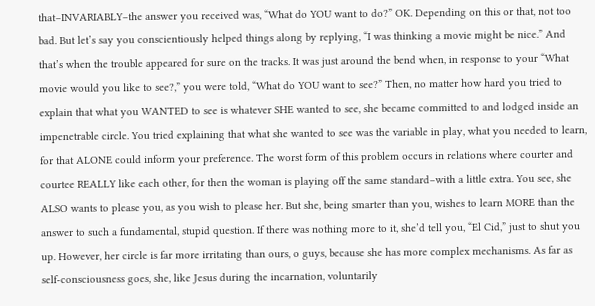that–INVARIABLY–the answer you received was, “What do YOU want to do?” OK. Depending on this or that, not too bad. But let’s say you conscientiously helped things along by replying, “I was thinking a movie might be nice.” And that’s when the trouble appeared for sure on the tracks. It was just around the bend when, in response to your “What movie would you like to see?,” you were told, “What do YOU want to see?” Then, no matter how hard you tried to explain that what you WANTED to see is whatever SHE wanted to see, she became committed to and lodged inside an impenetrable circle. You tried explaining that what she wanted to see was the variable in play, what you needed to learn, for that ALONE could inform your preference. The worst form of this problem occurs in relations where courter and courtee REALLY like each other, for then the woman is playing off the same standard–with a little extra. You see, she ALSO wants to please you, as you wish to please her. But she, being smarter than you, wishes to learn MORE than the answer to such a fundamental, stupid question. If there was nothing more to it, she’d tell you, “El Cid,” just to shut you up. However, her circle is far more irritating than ours, o guys, because she has more complex mechanisms. As far as self-consciousness goes, she, like Jesus during the incarnation, voluntarily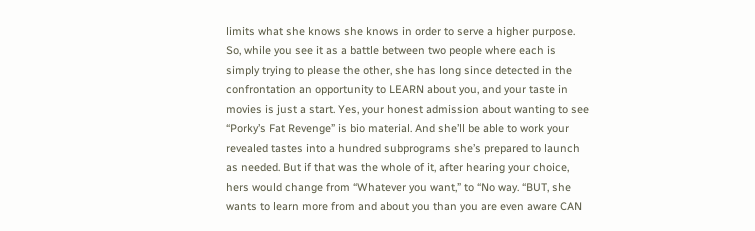limits what she knows she knows in order to serve a higher purpose. So, while you see it as a battle between two people where each is simply trying to please the other, she has long since detected in the confrontation an opportunity to LEARN about you, and your taste in movies is just a start. Yes, your honest admission about wanting to see “Porky’s Fat Revenge” is bio material. And she’ll be able to work your revealed tastes into a hundred subprograms she’s prepared to launch as needed. But if that was the whole of it, after hearing your choice, hers would change from “Whatever you want,” to “No way. “BUT, she wants to learn more from and about you than you are even aware CAN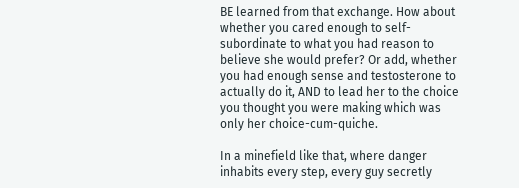BE learned from that exchange. How about whether you cared enough to self-subordinate to what you had reason to believe she would prefer? Or add, whether you had enough sense and testosterone to actually do it, AND to lead her to the choice you thought you were making which was only her choice-cum-quiche.

In a minefield like that, where danger inhabits every step, every guy secretly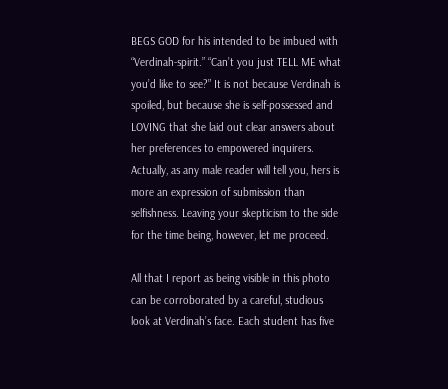BEGS GOD for his intended to be imbued with “Verdinah-spirit.” “Can’t you just TELL ME what you’d like to see?” It is not because Verdinah is spoiled, but because she is self-possessed and LOVING that she laid out clear answers about her preferences to empowered inquirers. Actually, as any male reader will tell you, hers is more an expression of submission than selfishness. Leaving your skepticism to the side for the time being, however, let me proceed.

All that I report as being visible in this photo can be corroborated by a careful, studious look at Verdinah’s face. Each student has five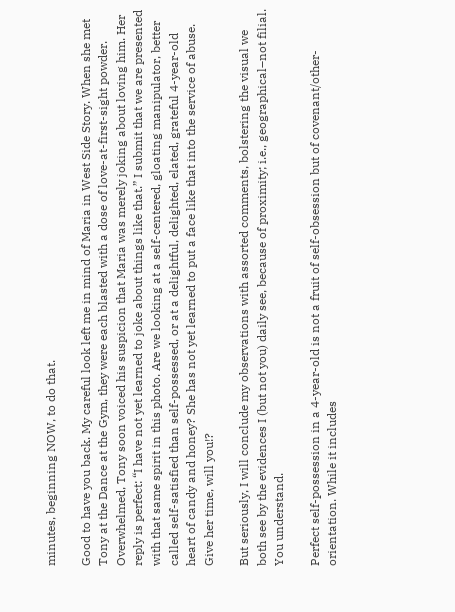minutes, beginning NOW, to do that.

Good to have you back. My careful look left me in mind of Maria in West Side Story. When she met Tony at the Dance at the Gym, they were each blasted with a dose of love-at-first-sight powder. Overwhelmed, Tony soon voiced his suspicion that Maria was merely joking about loving him. Her reply is perfect: “I have not yet learned to joke about things like that.” I submit that we are presented with that same spirit in this photo. Are we looking at a self-centered, gloating manipulator, better called self-satisfied than self-possessed, or at a delightful, delighted, elated, grateful 4-year-old heart of candy and honey? She has not yet learned to put a face like that into the service of abuse. Give her time, will you!?

But seriously, I will conclude my observations with assorted comments, bolstering the visual we both see by the evidences I (but not you) daily see, because of proximity; i.e., geographical–not filial. You understand.

Perfect self-possession in a 4-year-old is not a fruit of self-obsession but of covenant/other-orientation. While it includes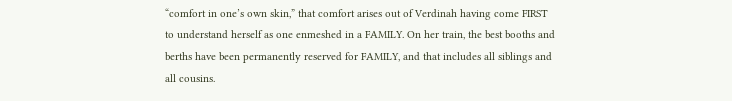“comfort in one’s own skin,” that comfort arises out of Verdinah having come FIRST to understand herself as one enmeshed in a FAMILY. On her train, the best booths and berths have been permanently reserved for FAMILY, and that includes all siblings and all cousins.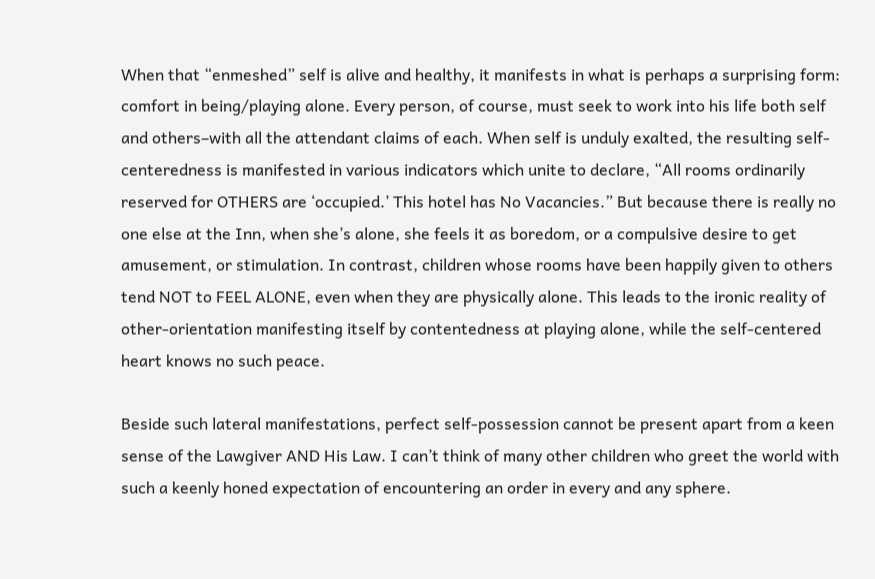When that “enmeshed” self is alive and healthy, it manifests in what is perhaps a surprising form: comfort in being/playing alone. Every person, of course, must seek to work into his life both self and others–with all the attendant claims of each. When self is unduly exalted, the resulting self-centeredness is manifested in various indicators which unite to declare, “All rooms ordinarily reserved for OTHERS are ‘occupied.’ This hotel has No Vacancies.” But because there is really no one else at the Inn, when she’s alone, she feels it as boredom, or a compulsive desire to get amusement, or stimulation. In contrast, children whose rooms have been happily given to others tend NOT to FEEL ALONE, even when they are physically alone. This leads to the ironic reality of other-orientation manifesting itself by contentedness at playing alone, while the self-centered heart knows no such peace.

Beside such lateral manifestations, perfect self-possession cannot be present apart from a keen sense of the Lawgiver AND His Law. I can’t think of many other children who greet the world with such a keenly honed expectation of encountering an order in every and any sphere.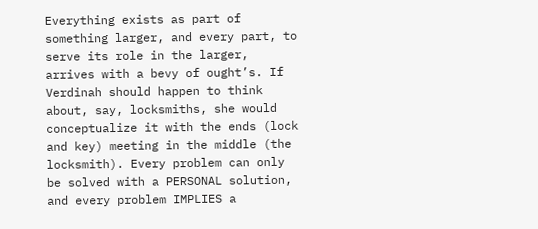Everything exists as part of something larger, and every part, to serve its role in the larger, arrives with a bevy of ought’s. If Verdinah should happen to think about, say, locksmiths, she would conceptualize it with the ends (lock and key) meeting in the middle (the locksmith). Every problem can only be solved with a PERSONAL solution, and every problem IMPLIES a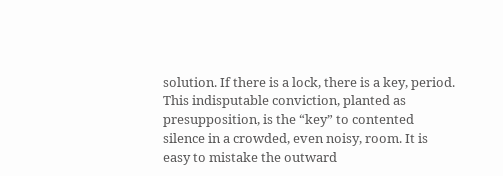solution. If there is a lock, there is a key, period. This indisputable conviction, planted as presupposition, is the “key” to contented silence in a crowded, even noisy, room. It is easy to mistake the outward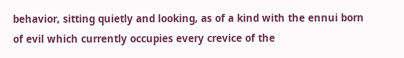behavior, sitting quietly and looking, as of a kind with the ennui born of evil which currently occupies every crevice of the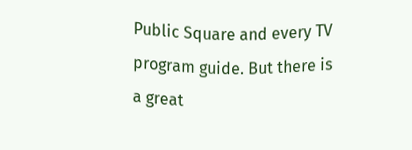Public Square and every TV program guide. But there is a great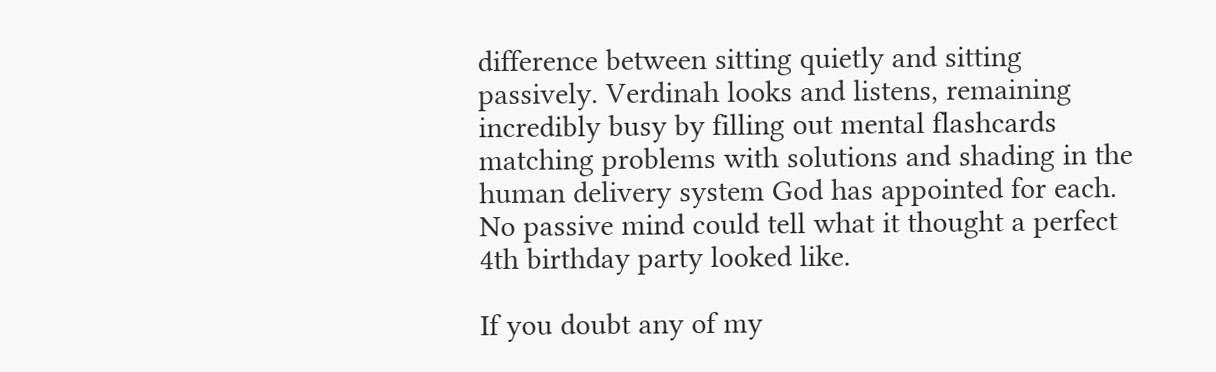difference between sitting quietly and sitting passively. Verdinah looks and listens, remaining incredibly busy by filling out mental flashcards matching problems with solutions and shading in the human delivery system God has appointed for each. No passive mind could tell what it thought a perfect 4th birthday party looked like.

If you doubt any of my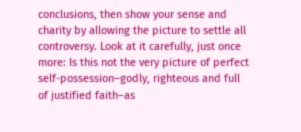conclusions, then show your sense and charity by allowing the picture to settle all controversy. Look at it carefully, just once more: Is this not the very picture of perfect self-possession–godly, righteous and full of justified faith–as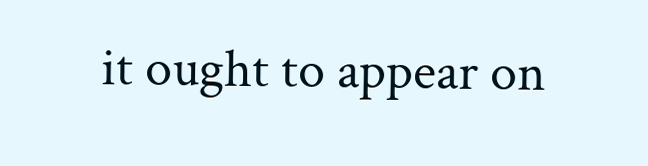it ought to appear on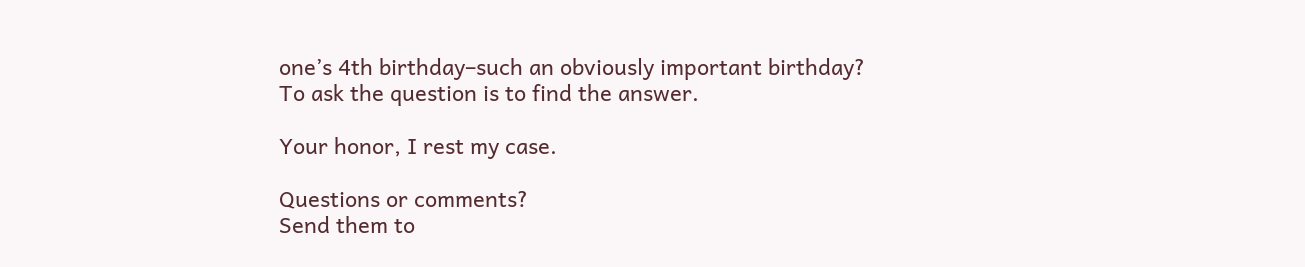one’s 4th birthday–such an obviously important birthday? To ask the question is to find the answer.

Your honor, I rest my case.

Questions or comments?
Send them to